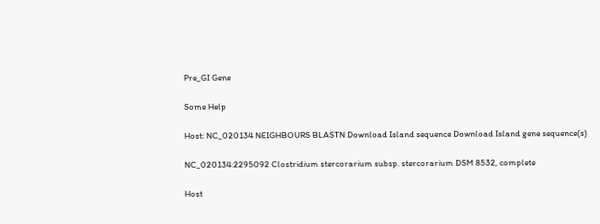Pre_GI Gene

Some Help

Host: NC_020134 NEIGHBOURS BLASTN Download Island sequence Download Island gene sequence(s)

NC_020134:2295092 Clostridium stercorarium subsp. stercorarium DSM 8532, complete

Host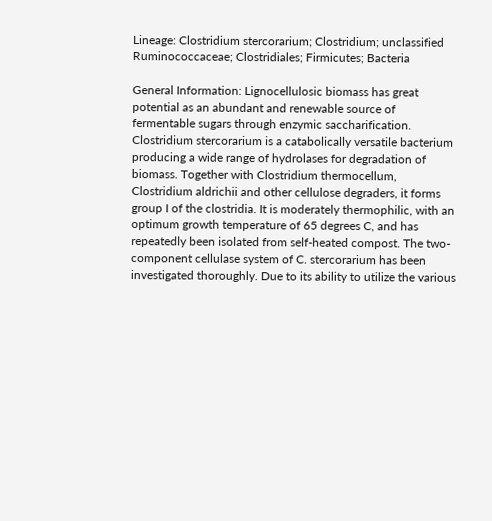Lineage: Clostridium stercorarium; Clostridium; unclassified Ruminococcaceae; Clostridiales; Firmicutes; Bacteria

General Information: Lignocellulosic biomass has great potential as an abundant and renewable source of fermentable sugars through enzymic saccharification. Clostridium stercorarium is a catabolically versatile bacterium producing a wide range of hydrolases for degradation of biomass. Together with Clostridium thermocellum, Clostridium aldrichii and other cellulose degraders, it forms group I of the clostridia. It is moderately thermophilic, with an optimum growth temperature of 65 degrees C, and has repeatedly been isolated from self-heated compost. The two-component cellulase system of C. stercorarium has been investigated thoroughly. Due to its ability to utilize the various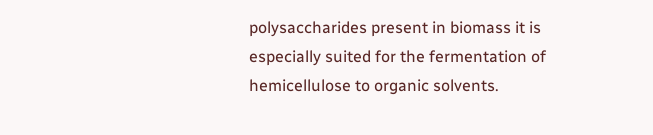polysaccharides present in biomass it is especially suited for the fermentation of hemicellulose to organic solvents.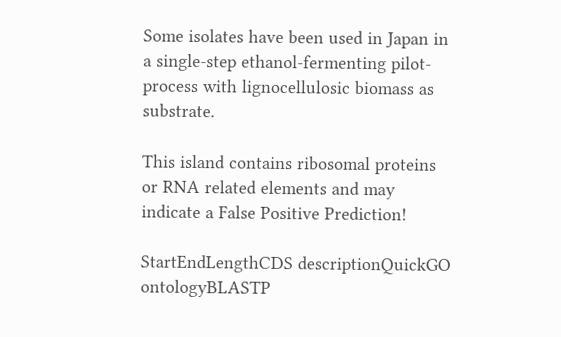Some isolates have been used in Japan in a single-step ethanol-fermenting pilot-process with lignocellulosic biomass as substrate.

This island contains ribosomal proteins or RNA related elements and may indicate a False Positive Prediction!

StartEndLengthCDS descriptionQuickGO ontologyBLASTP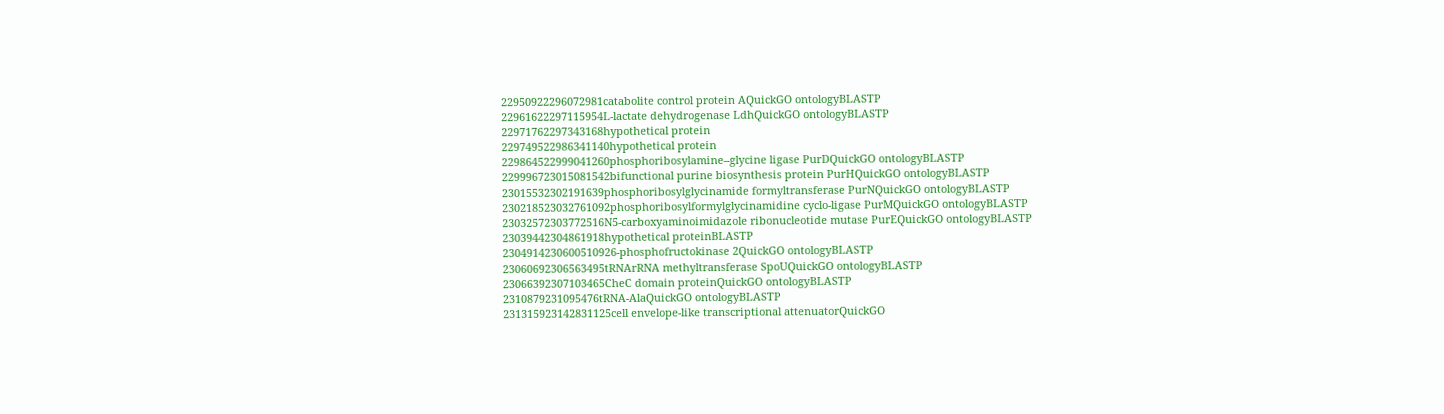22950922296072981catabolite control protein AQuickGO ontologyBLASTP
22961622297115954L-lactate dehydrogenase LdhQuickGO ontologyBLASTP
22971762297343168hypothetical protein
229749522986341140hypothetical protein
229864522999041260phosphoribosylamine--glycine ligase PurDQuickGO ontologyBLASTP
229996723015081542bifunctional purine biosynthesis protein PurHQuickGO ontologyBLASTP
23015532302191639phosphoribosylglycinamide formyltransferase PurNQuickGO ontologyBLASTP
230218523032761092phosphoribosylformylglycinamidine cyclo-ligase PurMQuickGO ontologyBLASTP
23032572303772516N5-carboxyaminoimidazole ribonucleotide mutase PurEQuickGO ontologyBLASTP
23039442304861918hypothetical proteinBLASTP
2304914230600510926-phosphofructokinase 2QuickGO ontologyBLASTP
23060692306563495tRNArRNA methyltransferase SpoUQuickGO ontologyBLASTP
23066392307103465CheC domain proteinQuickGO ontologyBLASTP
2310879231095476tRNA-AlaQuickGO ontologyBLASTP
231315923142831125cell envelope-like transcriptional attenuatorQuickGO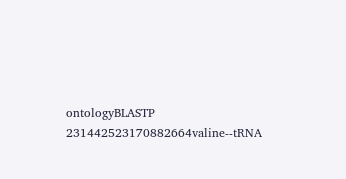ontologyBLASTP
231442523170882664valine--tRNA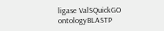ligase ValSQuickGO ontologyBLASTP